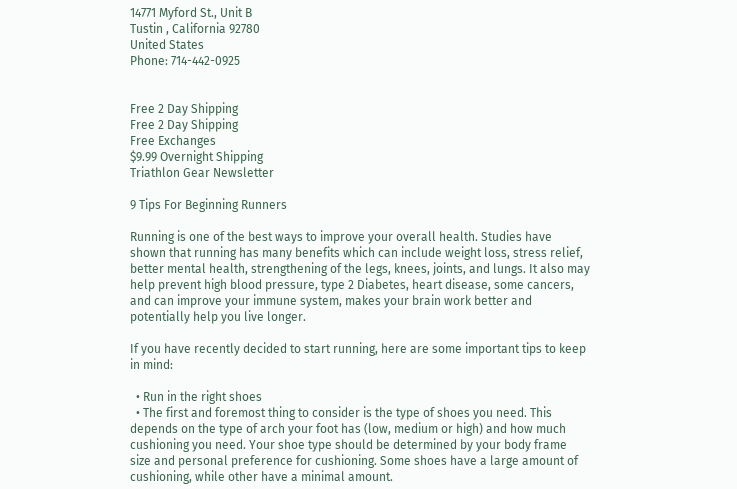14771 Myford St., Unit B
Tustin , California 92780
United States
Phone: 714-442-0925


Free 2 Day Shipping
Free 2 Day Shipping
Free Exchanges
$9.99 Overnight Shipping
Triathlon Gear Newsletter

9 Tips For Beginning Runners

Running is one of the best ways to improve your overall health. Studies have shown that running has many benefits which can include weight loss, stress relief, better mental health, strengthening of the legs, knees, joints, and lungs. It also may help prevent high blood pressure, type 2 Diabetes, heart disease, some cancers, and can improve your immune system, makes your brain work better and potentially help you live longer.

If you have recently decided to start running, here are some important tips to keep in mind:

  • Run in the right shoes
  • The first and foremost thing to consider is the type of shoes you need. This depends on the type of arch your foot has (low, medium or high) and how much cushioning you need. Your shoe type should be determined by your body frame size and personal preference for cushioning. Some shoes have a large amount of cushioning, while other have a minimal amount.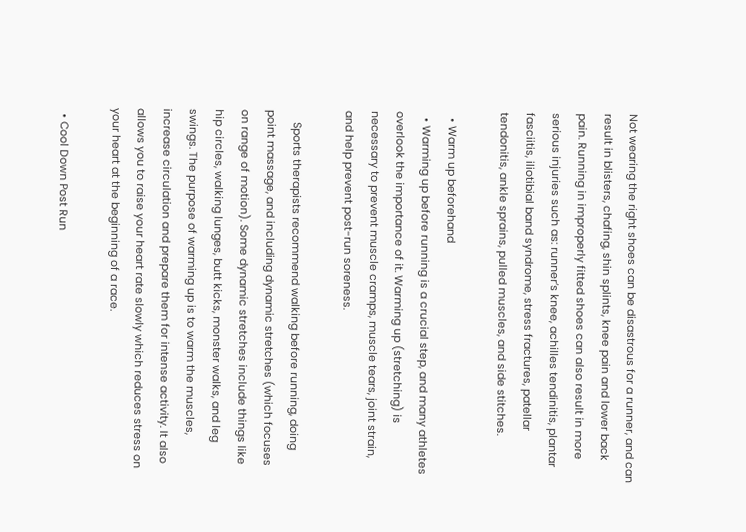Not wearing the right shoes can be disastrous for a runner, and can result in blisters, chafing, shin splints, knee pain and lower back pain. Running in improperly fitted shoes can also result in more serious injuries such as: runner’s knee, achilles tendinitis, plantar fasciitis, iliotibial band syndrome, stress fractures, patellar tendonitis, ankle sprains, pulled muscles, and side stitches.

  • Warm up beforehand
  • Warming up before running is a crucial step, and many athletes overlook the importance of it. Warming up (stretching) is necessary to prevent muscle cramps, muscle tears, joint strain, and help prevent post-run soreness.

    Sports therapists recommend walking before running, doing point massage, and including dynamic stretches (which focuses on range of motion). Some dynamic stretches include things like hip circles, walking lunges, butt kicks, monster walks, and leg swings. The purpose of warming up is to warm the muscles, increase circulation and prepare them for intense activity. It also allows you to raise your heart rate slowly which reduces stress on your heart at the beginning of a race.

  • Cool Down Post Run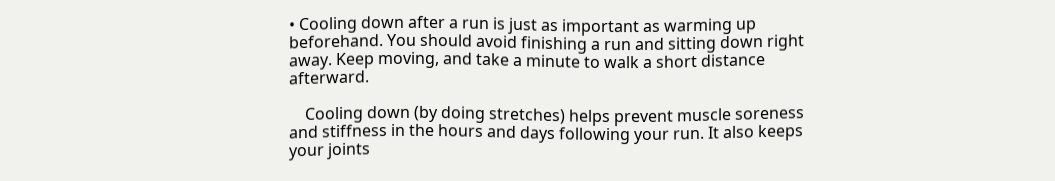• Cooling down after a run is just as important as warming up beforehand. You should avoid finishing a run and sitting down right away. Keep moving, and take a minute to walk a short distance afterward.

    Cooling down (by doing stretches) helps prevent muscle soreness and stiffness in the hours and days following your run. It also keeps your joints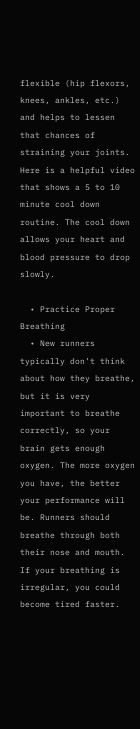flexible (hip flexors, knees, ankles, etc.) and helps to lessen that chances of straining your joints. Here is a helpful video that shows a 5 to 10 minute cool down routine. The cool down allows your heart and blood pressure to drop slowly.

  • Practice Proper Breathing
  • New runners typically don’t think about how they breathe, but it is very important to breathe correctly, so your brain gets enough oxygen. The more oxygen you have, the better your performance will be. Runners should breathe through both their nose and mouth. If your breathing is irregular, you could become tired faster.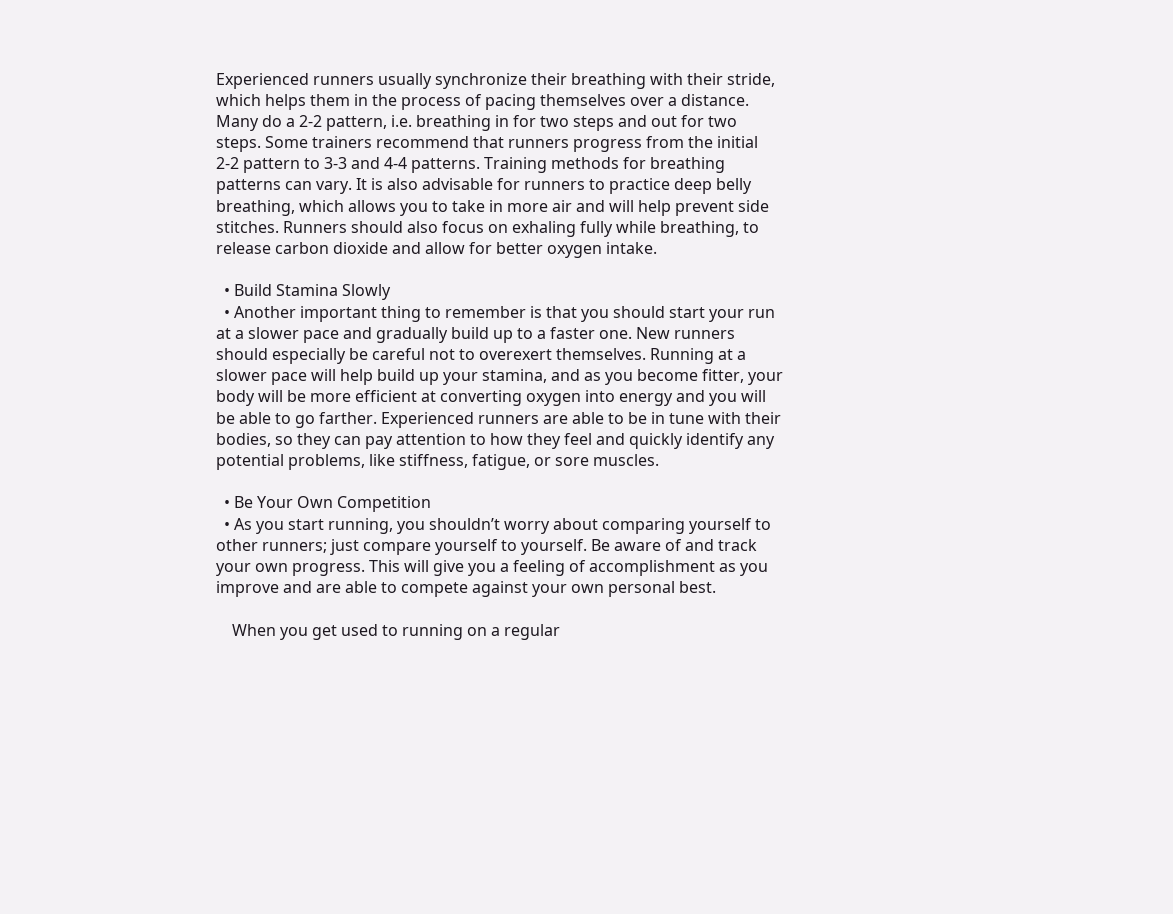Experienced runners usually synchronize their breathing with their stride, which helps them in the process of pacing themselves over a distance. Many do a 2-2 pattern, i.e. breathing in for two steps and out for two steps. Some trainers recommend that runners progress from the initial 2-2 pattern to 3-3 and 4-4 patterns. Training methods for breathing patterns can vary. It is also advisable for runners to practice deep belly breathing, which allows you to take in more air and will help prevent side stitches. Runners should also focus on exhaling fully while breathing, to release carbon dioxide and allow for better oxygen intake.

  • Build Stamina Slowly
  • Another important thing to remember is that you should start your run at a slower pace and gradually build up to a faster one. New runners should especially be careful not to overexert themselves. Running at a slower pace will help build up your stamina, and as you become fitter, your body will be more efficient at converting oxygen into energy and you will be able to go farther. Experienced runners are able to be in tune with their bodies, so they can pay attention to how they feel and quickly identify any potential problems, like stiffness, fatigue, or sore muscles.

  • Be Your Own Competition
  • As you start running, you shouldn’t worry about comparing yourself to other runners; just compare yourself to yourself. Be aware of and track your own progress. This will give you a feeling of accomplishment as you improve and are able to compete against your own personal best.

    When you get used to running on a regular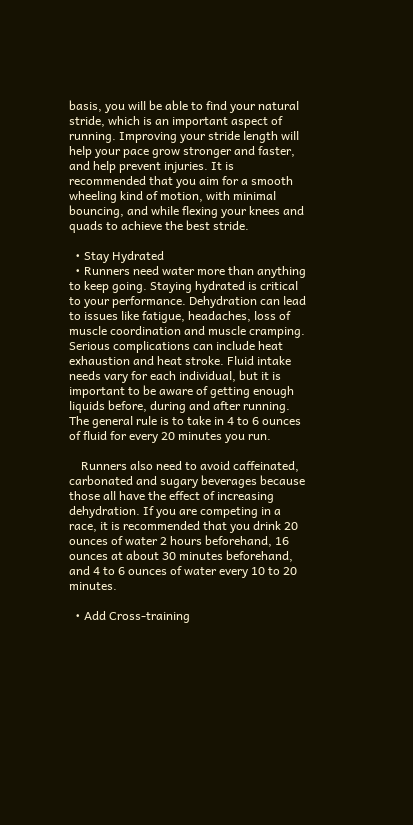basis, you will be able to find your natural stride, which is an important aspect of running. Improving your stride length will help your pace grow stronger and faster, and help prevent injuries. It is recommended that you aim for a smooth wheeling kind of motion, with minimal bouncing, and while flexing your knees and quads to achieve the best stride.

  • Stay Hydrated
  • Runners need water more than anything to keep going. Staying hydrated is critical to your performance. Dehydration can lead to issues like fatigue, headaches, loss of muscle coordination and muscle cramping. Serious complications can include heat exhaustion and heat stroke. Fluid intake needs vary for each individual, but it is important to be aware of getting enough liquids before, during and after running. The general rule is to take in 4 to 6 ounces of fluid for every 20 minutes you run.

    Runners also need to avoid caffeinated, carbonated and sugary beverages because those all have the effect of increasing dehydration. If you are competing in a race, it is recommended that you drink 20 ounces of water 2 hours beforehand, 16 ounces at about 30 minutes beforehand, and 4 to 6 ounces of water every 10 to 20 minutes.

  • Add Cross-training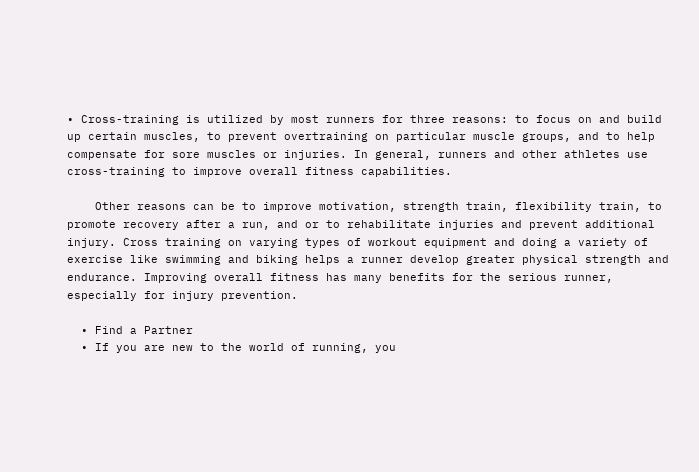• Cross-training is utilized by most runners for three reasons: to focus on and build up certain muscles, to prevent overtraining on particular muscle groups, and to help compensate for sore muscles or injuries. In general, runners and other athletes use cross-training to improve overall fitness capabilities.

    Other reasons can be to improve motivation, strength train, flexibility train, to promote recovery after a run, and or to rehabilitate injuries and prevent additional injury. Cross training on varying types of workout equipment and doing a variety of exercise like swimming and biking helps a runner develop greater physical strength and endurance. Improving overall fitness has many benefits for the serious runner, especially for injury prevention.

  • Find a Partner
  • If you are new to the world of running, you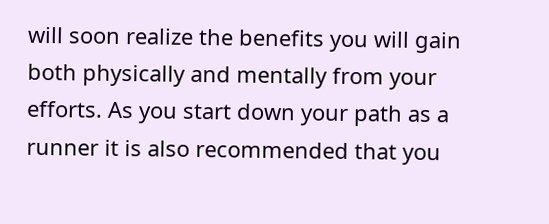will soon realize the benefits you will gain both physically and mentally from your efforts. As you start down your path as a runner it is also recommended that you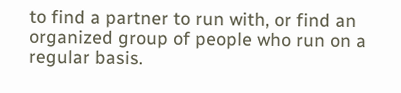to find a partner to run with, or find an organized group of people who run on a regular basis.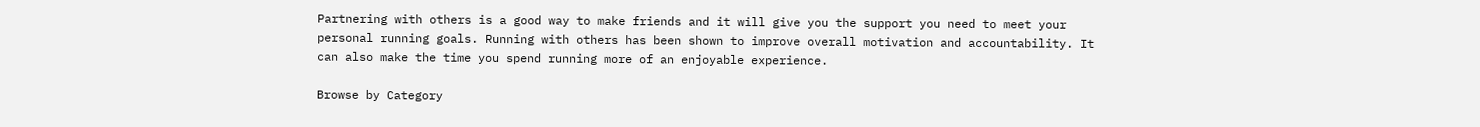Partnering with others is a good way to make friends and it will give you the support you need to meet your personal running goals. Running with others has been shown to improve overall motivation and accountability. It can also make the time you spend running more of an enjoyable experience.

Browse by Category